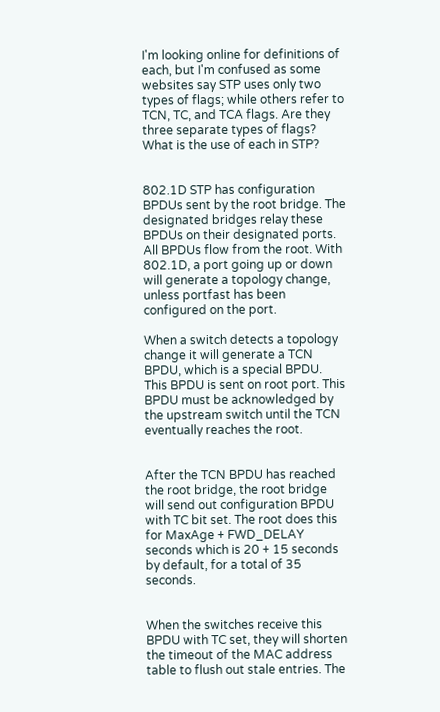I'm looking online for definitions of each, but I'm confused as some websites say STP uses only two types of flags; while others refer to TCN, TC, and TCA flags. Are they three separate types of flags? What is the use of each in STP?


802.1D STP has configuration BPDUs sent by the root bridge. The designated bridges relay these BPDUs on their designated ports. All BPDUs flow from the root. With 802.1D, a port going up or down will generate a topology change, unless portfast has been configured on the port.

When a switch detects a topology change it will generate a TCN BPDU, which is a special BPDU. This BPDU is sent on root port. This BPDU must be acknowledged by the upstream switch until the TCN eventually reaches the root.


After the TCN BPDU has reached the root bridge, the root bridge will send out configuration BPDU with TC bit set. The root does this for MaxAge + FWD_DELAY seconds which is 20 + 15 seconds by default, for a total of 35 seconds.


When the switches receive this BPDU with TC set, they will shorten the timeout of the MAC address table to flush out stale entries. The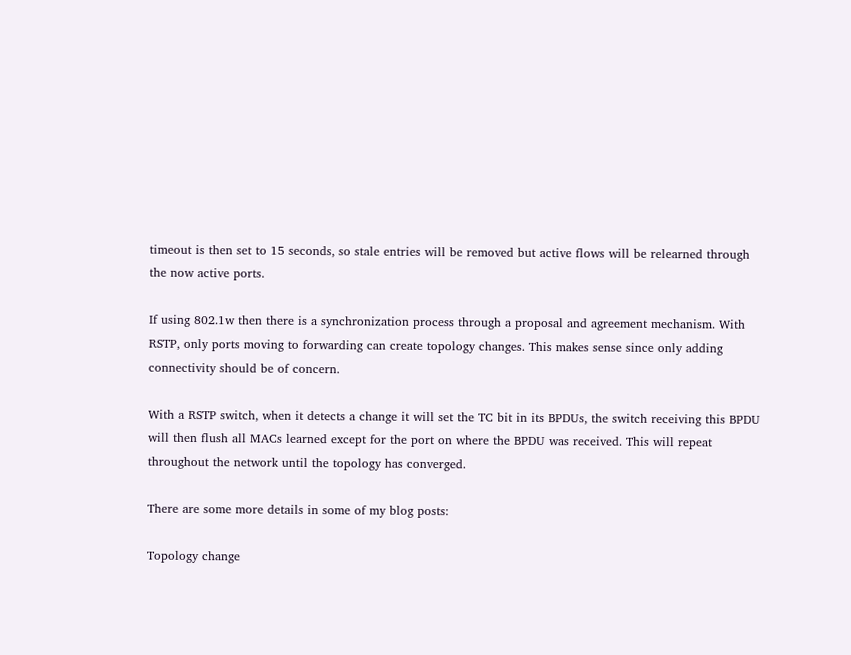timeout is then set to 15 seconds, so stale entries will be removed but active flows will be relearned through the now active ports.

If using 802.1w then there is a synchronization process through a proposal and agreement mechanism. With RSTP, only ports moving to forwarding can create topology changes. This makes sense since only adding connectivity should be of concern.

With a RSTP switch, when it detects a change it will set the TC bit in its BPDUs, the switch receiving this BPDU will then flush all MACs learned except for the port on where the BPDU was received. This will repeat throughout the network until the topology has converged.

There are some more details in some of my blog posts:

Topology change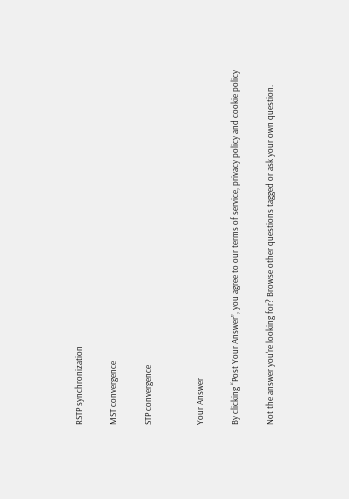RSTP synchronization

MST convergence

STP convergence


Your Answer

By clicking “Post Your Answer”, you agree to our terms of service, privacy policy and cookie policy

Not the answer you're looking for? Browse other questions tagged or ask your own question.